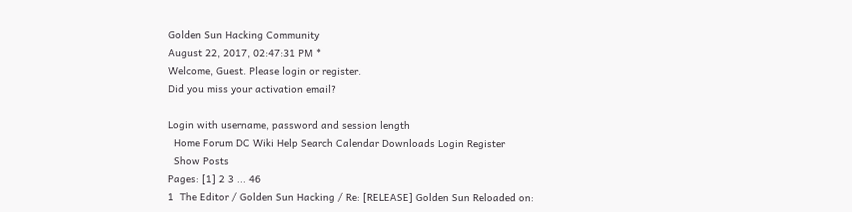Golden Sun Hacking Community
August 22, 2017, 02:47:31 PM *
Welcome, Guest. Please login or register.
Did you miss your activation email?

Login with username, password and session length
  Home Forum DC Wiki Help Search Calendar Downloads Login Register
  Show Posts
Pages: [1] 2 3 ... 46
1  The Editor / Golden Sun Hacking / Re: [RELEASE] Golden Sun Reloaded on: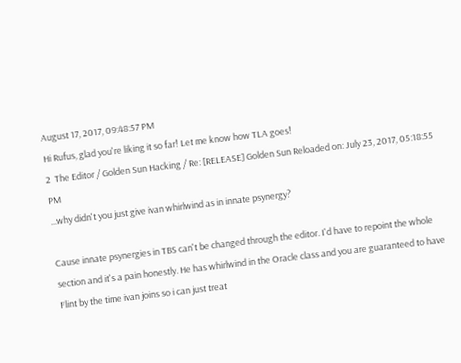August 17, 2017, 09:48:57 PM
Hi Rufus, glad you're liking it so far! Let me know how TLA goes!
2  The Editor / Golden Sun Hacking / Re: [RELEASE] Golden Sun Reloaded on: July 23, 2017, 05:18:55 PM
...why didn't you just give ivan whirlwind as in innate psynergy?

Cause innate psynergies in TBS can't be changed through the editor. I'd have to repoint the whole section and it's a pain honestly. He has whirlwind in the Oracle class and you are guaranteed to have Flint by the time ivan joins so i can just treat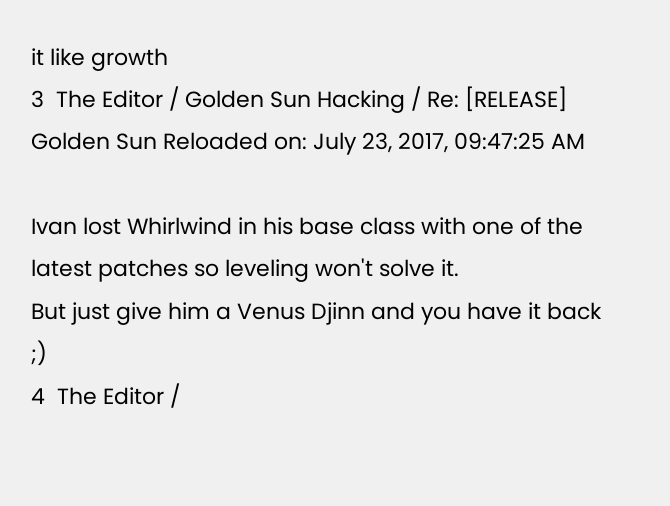it like growth
3  The Editor / Golden Sun Hacking / Re: [RELEASE] Golden Sun Reloaded on: July 23, 2017, 09:47:25 AM

Ivan lost Whirlwind in his base class with one of the latest patches so leveling won't solve it.
But just give him a Venus Djinn and you have it back ;)
4  The Editor /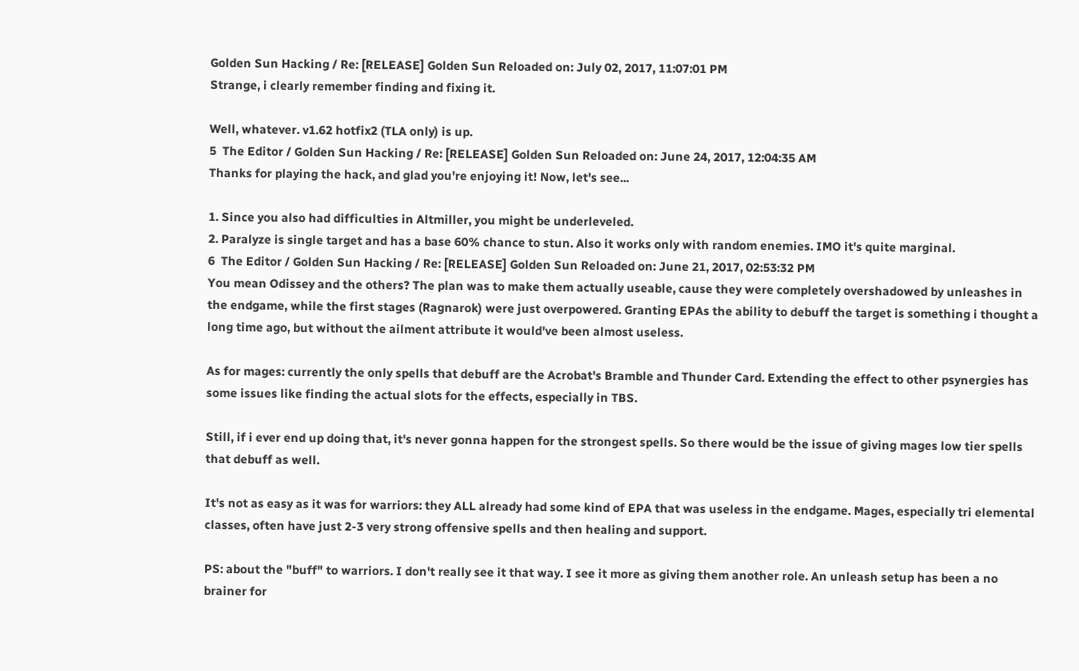Golden Sun Hacking / Re: [RELEASE] Golden Sun Reloaded on: July 02, 2017, 11:07:01 PM
Strange, i clearly remember finding and fixing it.

Well, whatever. v1.62 hotfix2 (TLA only) is up.
5  The Editor / Golden Sun Hacking / Re: [RELEASE] Golden Sun Reloaded on: June 24, 2017, 12:04:35 AM
Thanks for playing the hack, and glad you're enjoying it! Now, let's see...

1. Since you also had difficulties in Altmiller, you might be underleveled.
2. Paralyze is single target and has a base 60% chance to stun. Also it works only with random enemies. IMO it's quite marginal.
6  The Editor / Golden Sun Hacking / Re: [RELEASE] Golden Sun Reloaded on: June 21, 2017, 02:53:32 PM
You mean Odissey and the others? The plan was to make them actually useable, cause they were completely overshadowed by unleashes in the endgame, while the first stages (Ragnarok) were just overpowered. Granting EPAs the ability to debuff the target is something i thought a long time ago, but without the ailment attribute it would've been almost useless.

As for mages: currently the only spells that debuff are the Acrobat's Bramble and Thunder Card. Extending the effect to other psynergies has some issues like finding the actual slots for the effects, especially in TBS.

Still, if i ever end up doing that, it's never gonna happen for the strongest spells. So there would be the issue of giving mages low tier spells that debuff as well.

It's not as easy as it was for warriors: they ALL already had some kind of EPA that was useless in the endgame. Mages, especially tri elemental classes, often have just 2-3 very strong offensive spells and then healing and support.

PS: about the "buff" to warriors. I don't really see it that way. I see it more as giving them another role. An unleash setup has been a no brainer for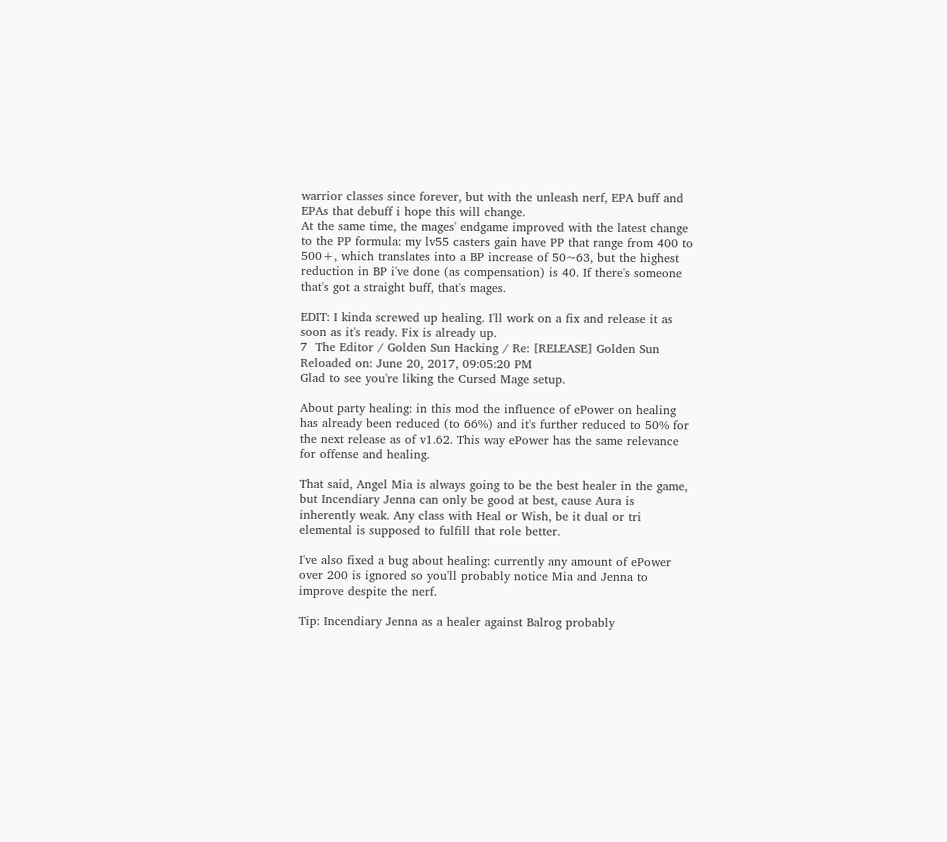warrior classes since forever, but with the unleash nerf, EPA buff and EPAs that debuff i hope this will change.
At the same time, the mages' endgame improved with the latest change to the PP formula: my lv55 casters gain have PP that range from 400 to 500+, which translates into a BP increase of 50~63, but the highest reduction in BP i've done (as compensation) is 40. If there's someone that's got a straight buff, that's mages.

EDIT: I kinda screwed up healing. I'll work on a fix and release it as soon as it's ready. Fix is already up.
7  The Editor / Golden Sun Hacking / Re: [RELEASE] Golden Sun Reloaded on: June 20, 2017, 09:05:20 PM
Glad to see you're liking the Cursed Mage setup.

About party healing: in this mod the influence of ePower on healing has already been reduced (to 66%) and it's further reduced to 50% for the next release as of v1.62. This way ePower has the same relevance for offense and healing.

That said, Angel Mia is always going to be the best healer in the game, but Incendiary Jenna can only be good at best, cause Aura is inherently weak. Any class with Heal or Wish, be it dual or tri elemental is supposed to fulfill that role better.

I've also fixed a bug about healing: currently any amount of ePower over 200 is ignored so you'll probably notice Mia and Jenna to improve despite the nerf.

Tip: Incendiary Jenna as a healer against Balrog probably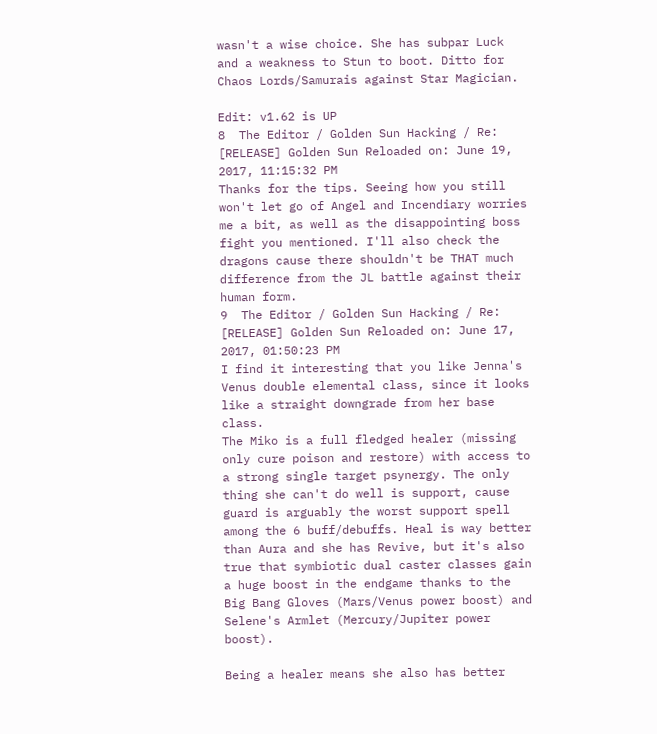wasn't a wise choice. She has subpar Luck and a weakness to Stun to boot. Ditto for Chaos Lords/Samurais against Star Magician.

Edit: v1.62 is UP
8  The Editor / Golden Sun Hacking / Re: [RELEASE] Golden Sun Reloaded on: June 19, 2017, 11:15:32 PM
Thanks for the tips. Seeing how you still won't let go of Angel and Incendiary worries me a bit, as well as the disappointing boss fight you mentioned. I'll also check the dragons cause there shouldn't be THAT much difference from the JL battle against their human form.
9  The Editor / Golden Sun Hacking / Re: [RELEASE] Golden Sun Reloaded on: June 17, 2017, 01:50:23 PM
I find it interesting that you like Jenna's Venus double elemental class, since it looks like a straight downgrade from her base class.
The Miko is a full fledged healer (missing only cure poison and restore) with access to a strong single target psynergy. The only thing she can't do well is support, cause guard is arguably the worst support spell among the 6 buff/debuffs. Heal is way better than Aura and she has Revive, but it's also true that symbiotic dual caster classes gain a huge boost in the endgame thanks to the Big Bang Gloves (Mars/Venus power boost) and Selene's Armlet (Mercury/Jupiter power boost).

Being a healer means she also has better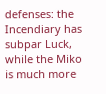defenses: the Incendiary has subpar Luck, while the Miko is much more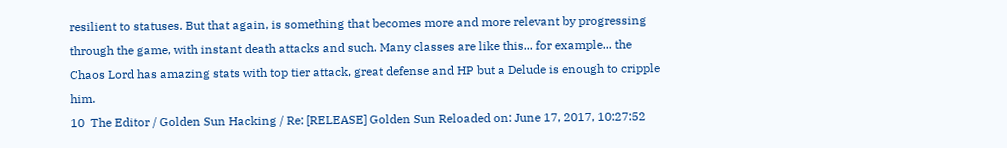resilient to statuses. But that again, is something that becomes more and more relevant by progressing through the game, with instant death attacks and such. Many classes are like this... for example... the Chaos Lord has amazing stats with top tier attack, great defense and HP but a Delude is enough to cripple him.
10  The Editor / Golden Sun Hacking / Re: [RELEASE] Golden Sun Reloaded on: June 17, 2017, 10:27:52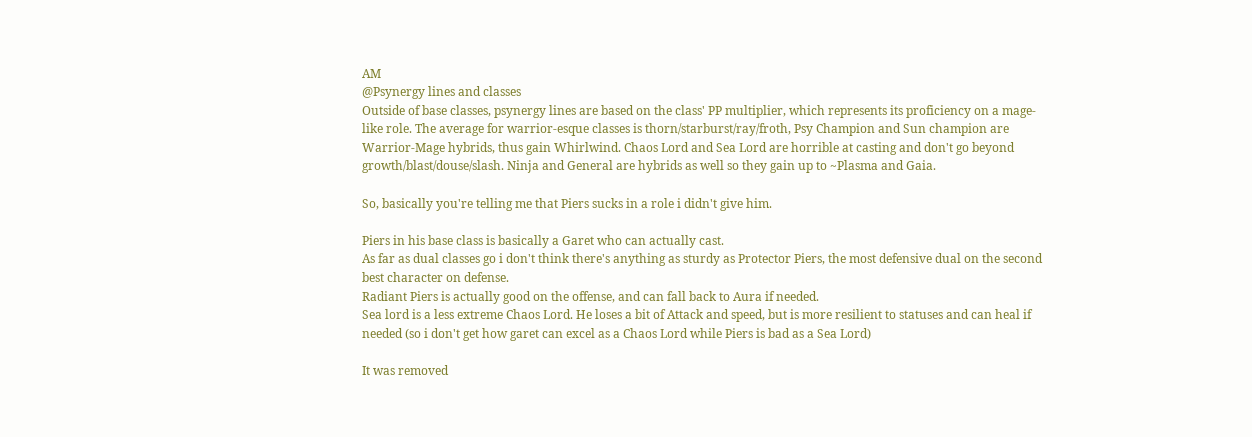AM
@Psynergy lines and classes
Outside of base classes, psynergy lines are based on the class' PP multiplier, which represents its proficiency on a mage-like role. The average for warrior-esque classes is thorn/starburst/ray/froth, Psy Champion and Sun champion are Warrior-Mage hybrids, thus gain Whirlwind. Chaos Lord and Sea Lord are horrible at casting and don't go beyond growth/blast/douse/slash. Ninja and General are hybrids as well so they gain up to ~Plasma and Gaia.

So, basically you're telling me that Piers sucks in a role i didn't give him.

Piers in his base class is basically a Garet who can actually cast.
As far as dual classes go i don't think there's anything as sturdy as Protector Piers, the most defensive dual on the second best character on defense.
Radiant Piers is actually good on the offense, and can fall back to Aura if needed.
Sea lord is a less extreme Chaos Lord. He loses a bit of Attack and speed, but is more resilient to statuses and can heal if needed (so i don't get how garet can excel as a Chaos Lord while Piers is bad as a Sea Lord)

It was removed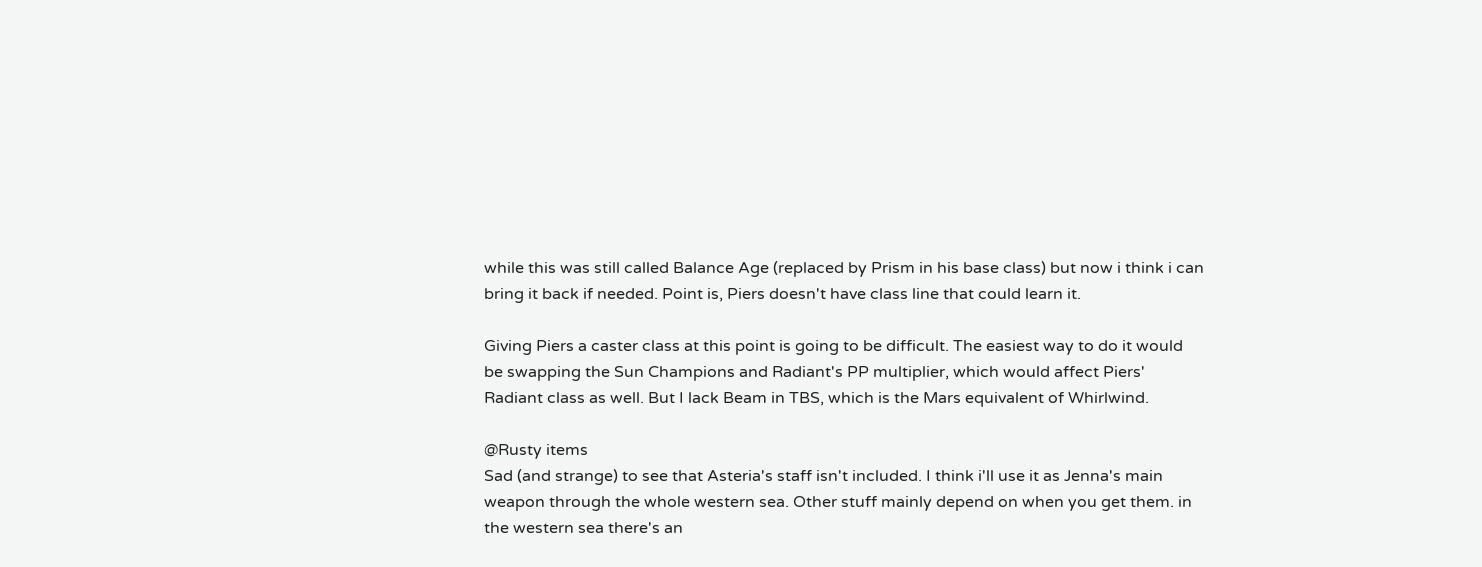while this was still called Balance Age (replaced by Prism in his base class) but now i think i can bring it back if needed. Point is, Piers doesn't have class line that could learn it.

Giving Piers a caster class at this point is going to be difficult. The easiest way to do it would be swapping the Sun Champions and Radiant's PP multiplier, which would affect Piers' Radiant class as well. But I lack Beam in TBS, which is the Mars equivalent of Whirlwind.

@Rusty items
Sad (and strange) to see that Asteria's staff isn't included. I think i'll use it as Jenna's main weapon through the whole western sea. Other stuff mainly depend on when you get them. in the western sea there's an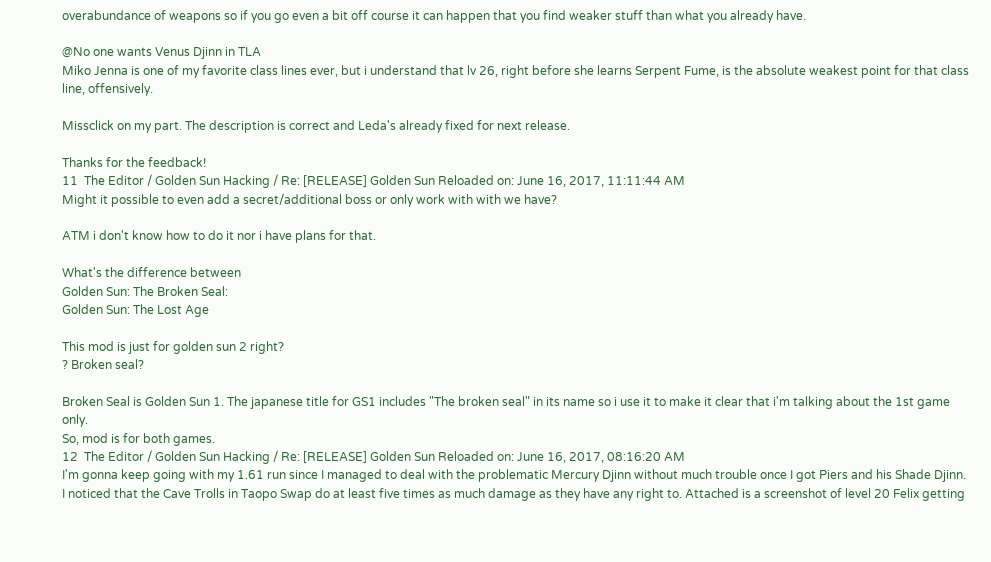overabundance of weapons so if you go even a bit off course it can happen that you find weaker stuff than what you already have.

@No one wants Venus Djinn in TLA
Miko Jenna is one of my favorite class lines ever, but i understand that lv 26, right before she learns Serpent Fume, is the absolute weakest point for that class line, offensively.

Missclick on my part. The description is correct and Leda's already fixed for next release.

Thanks for the feedback!
11  The Editor / Golden Sun Hacking / Re: [RELEASE] Golden Sun Reloaded on: June 16, 2017, 11:11:44 AM
Might it possible to even add a secret/additional boss or only work with with we have?

ATM i don't know how to do it nor i have plans for that.

What's the difference between
Golden Sun: The Broken Seal:
Golden Sun: The Lost Age

This mod is just for golden sun 2 right?
? Broken seal?

Broken Seal is Golden Sun 1. The japanese title for GS1 includes "The broken seal" in its name so i use it to make it clear that i'm talking about the 1st game only.
So, mod is for both games.
12  The Editor / Golden Sun Hacking / Re: [RELEASE] Golden Sun Reloaded on: June 16, 2017, 08:16:20 AM
I'm gonna keep going with my 1.61 run since I managed to deal with the problematic Mercury Djinn without much trouble once I got Piers and his Shade Djinn. I noticed that the Cave Trolls in Taopo Swap do at least five times as much damage as they have any right to. Attached is a screenshot of level 20 Felix getting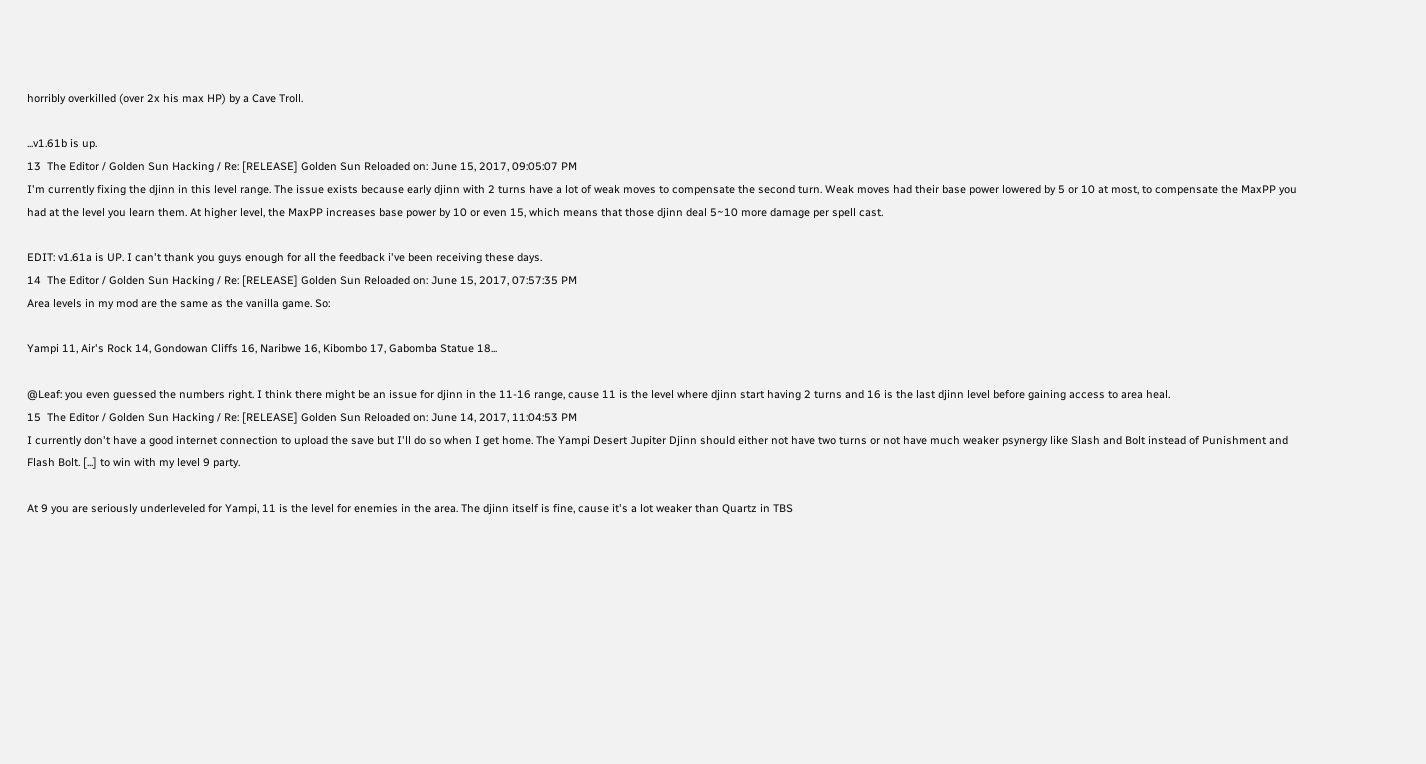horribly overkilled (over 2x his max HP) by a Cave Troll.

...v1.61b is up.
13  The Editor / Golden Sun Hacking / Re: [RELEASE] Golden Sun Reloaded on: June 15, 2017, 09:05:07 PM
I'm currently fixing the djinn in this level range. The issue exists because early djinn with 2 turns have a lot of weak moves to compensate the second turn. Weak moves had their base power lowered by 5 or 10 at most, to compensate the MaxPP you had at the level you learn them. At higher level, the MaxPP increases base power by 10 or even 15, which means that those djinn deal 5~10 more damage per spell cast.

EDIT: v1.61a is UP. I can't thank you guys enough for all the feedback i've been receiving these days.
14  The Editor / Golden Sun Hacking / Re: [RELEASE] Golden Sun Reloaded on: June 15, 2017, 07:57:35 PM
Area levels in my mod are the same as the vanilla game. So:

Yampi 11, Air's Rock 14, Gondowan Cliffs 16, Naribwe 16, Kibombo 17, Gabomba Statue 18...

@Leaf: you even guessed the numbers right. I think there might be an issue for djinn in the 11-16 range, cause 11 is the level where djinn start having 2 turns and 16 is the last djinn level before gaining access to area heal.
15  The Editor / Golden Sun Hacking / Re: [RELEASE] Golden Sun Reloaded on: June 14, 2017, 11:04:53 PM
I currently don't have a good internet connection to upload the save but I'll do so when I get home. The Yampi Desert Jupiter Djinn should either not have two turns or not have much weaker psynergy like Slash and Bolt instead of Punishment and Flash Bolt. [...] to win with my level 9 party.

At 9 you are seriously underleveled for Yampi, 11 is the level for enemies in the area. The djinn itself is fine, cause it's a lot weaker than Quartz in TBS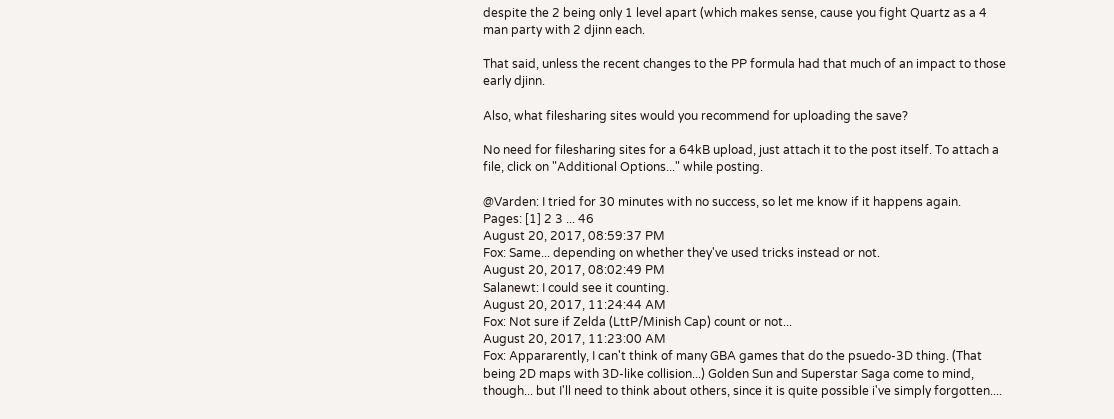despite the 2 being only 1 level apart (which makes sense, cause you fight Quartz as a 4 man party with 2 djinn each.

That said, unless the recent changes to the PP formula had that much of an impact to those early djinn.

Also, what filesharing sites would you recommend for uploading the save?

No need for filesharing sites for a 64kB upload, just attach it to the post itself. To attach a file, click on "Additional Options..." while posting.

@Varden: I tried for 30 minutes with no success, so let me know if it happens again.
Pages: [1] 2 3 ... 46
August 20, 2017, 08:59:37 PM
Fox: Same... depending on whether they've used tricks instead or not.
August 20, 2017, 08:02:49 PM
Salanewt: I could see it counting.
August 20, 2017, 11:24:44 AM
Fox: Not sure if Zelda (LttP/Minish Cap) count or not...
August 20, 2017, 11:23:00 AM
Fox: Appararently, I can't think of many GBA games that do the psuedo-3D thing. (That being 2D maps with 3D-like collision...) Golden Sun and Superstar Saga come to mind, though... but I'll need to think about others, since it is quite possible i've simply forgotten....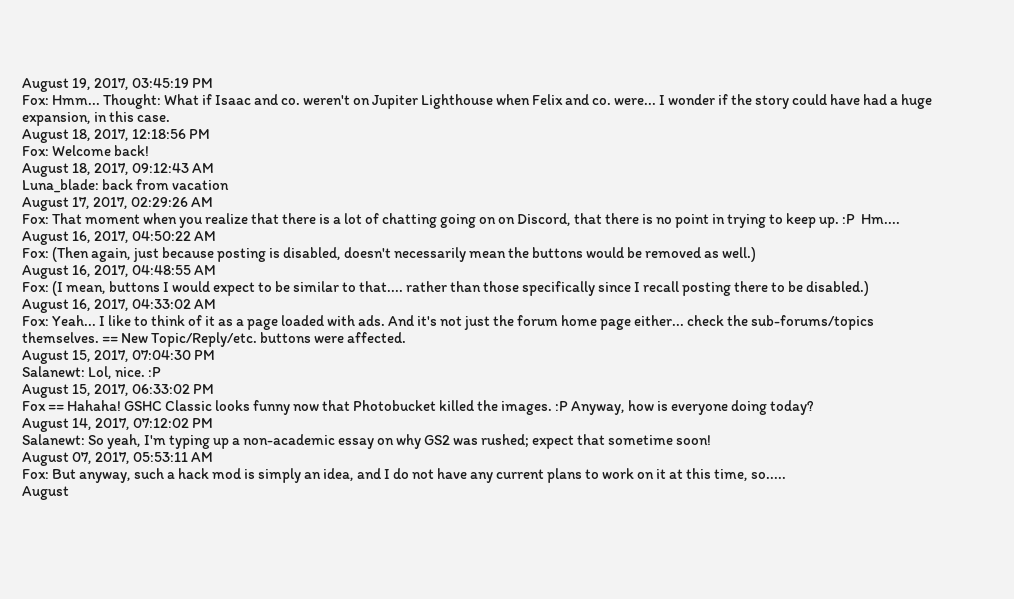August 19, 2017, 03:45:19 PM
Fox: Hmm... Thought: What if Isaac and co. weren't on Jupiter Lighthouse when Felix and co. were... I wonder if the story could have had a huge expansion, in this case.
August 18, 2017, 12:18:56 PM
Fox: Welcome back!
August 18, 2017, 09:12:43 AM
Luna_blade: back from vacation
August 17, 2017, 02:29:26 AM
Fox: That moment when you realize that there is a lot of chatting going on on Discord, that there is no point in trying to keep up. :P  Hm....
August 16, 2017, 04:50:22 AM
Fox: (Then again, just because posting is disabled, doesn't necessarily mean the buttons would be removed as well.)
August 16, 2017, 04:48:55 AM
Fox: (I mean, buttons I would expect to be similar to that.... rather than those specifically since I recall posting there to be disabled.)
August 16, 2017, 04:33:02 AM
Fox: Yeah... I like to think of it as a page loaded with ads. And it's not just the forum home page either... check the sub-forums/topics themselves. == New Topic/Reply/etc. buttons were affected.
August 15, 2017, 07:04:30 PM
Salanewt: Lol, nice. :P
August 15, 2017, 06:33:02 PM
Fox == Hahaha! GSHC Classic looks funny now that Photobucket killed the images. :P Anyway, how is everyone doing today?
August 14, 2017, 07:12:02 PM
Salanewt: So yeah, I'm typing up a non-academic essay on why GS2 was rushed; expect that sometime soon!
August 07, 2017, 05:53:11 AM
Fox: But anyway, such a hack mod is simply an idea, and I do not have any current plans to work on it at this time, so.....
August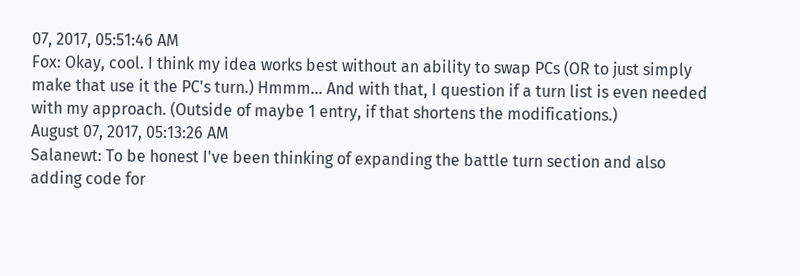07, 2017, 05:51:46 AM
Fox: Okay, cool. I think my idea works best without an ability to swap PCs (OR to just simply make that use it the PC's turn.) Hmmm... And with that, I question if a turn list is even needed with my approach. (Outside of maybe 1 entry, if that shortens the modifications.)
August 07, 2017, 05:13:26 AM
Salanewt: To be honest I've been thinking of expanding the battle turn section and also adding code for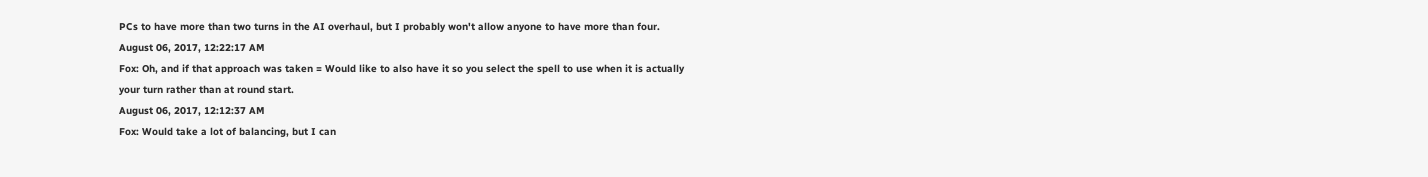PCs to have more than two turns in the AI overhaul, but I probably won't allow anyone to have more than four.
August 06, 2017, 12:22:17 AM
Fox: Oh, and if that approach was taken = Would like to also have it so you select the spell to use when it is actually your turn rather than at round start.
August 06, 2017, 12:12:37 AM
Fox: Would take a lot of balancing, but I can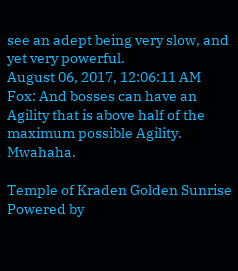see an adept being very slow, and yet very powerful.
August 06, 2017, 12:06:11 AM
Fox: And bosses can have an Agility that is above half of the maximum possible Agility. Mwahaha.

Temple of Kraden Golden Sunrise
Powered by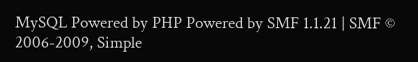MySQL Powered by PHP Powered by SMF 1.1.21 | SMF © 2006-2009, Simple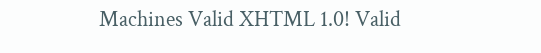Machines Valid XHTML 1.0! Valid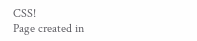CSS!
Page created in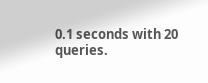0.1 seconds with 20 queries.